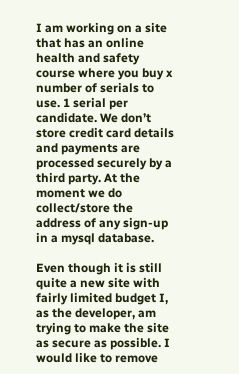I am working on a site that has an online health and safety course where you buy x number of serials to use. 1 serial per candidate. We don’t store credit card details and payments are processed securely by a third party. At the moment we do collect/store the address of any sign-up in a mysql database.

Even though it is still quite a new site with fairly limited budget I, as the developer, am trying to make the site as secure as possible. I would like to remove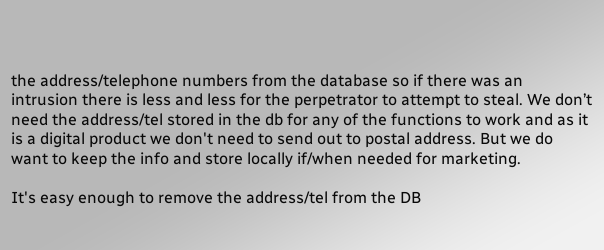the address/telephone numbers from the database so if there was an intrusion there is less and less for the perpetrator to attempt to steal. We don’t need the address/tel stored in the db for any of the functions to work and as it is a digital product we don't need to send out to postal address. But we do want to keep the info and store locally if/when needed for marketing.

It's easy enough to remove the address/tel from the DB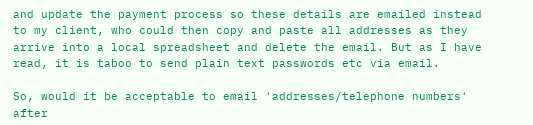and update the payment process so these details are emailed instead to my client, who could then copy and paste all addresses as they arrive into a local spreadsheet and delete the email. But as I have read, it is taboo to send plain text passwords etc via email.

So, would it be acceptable to email 'addresses/telephone numbers' after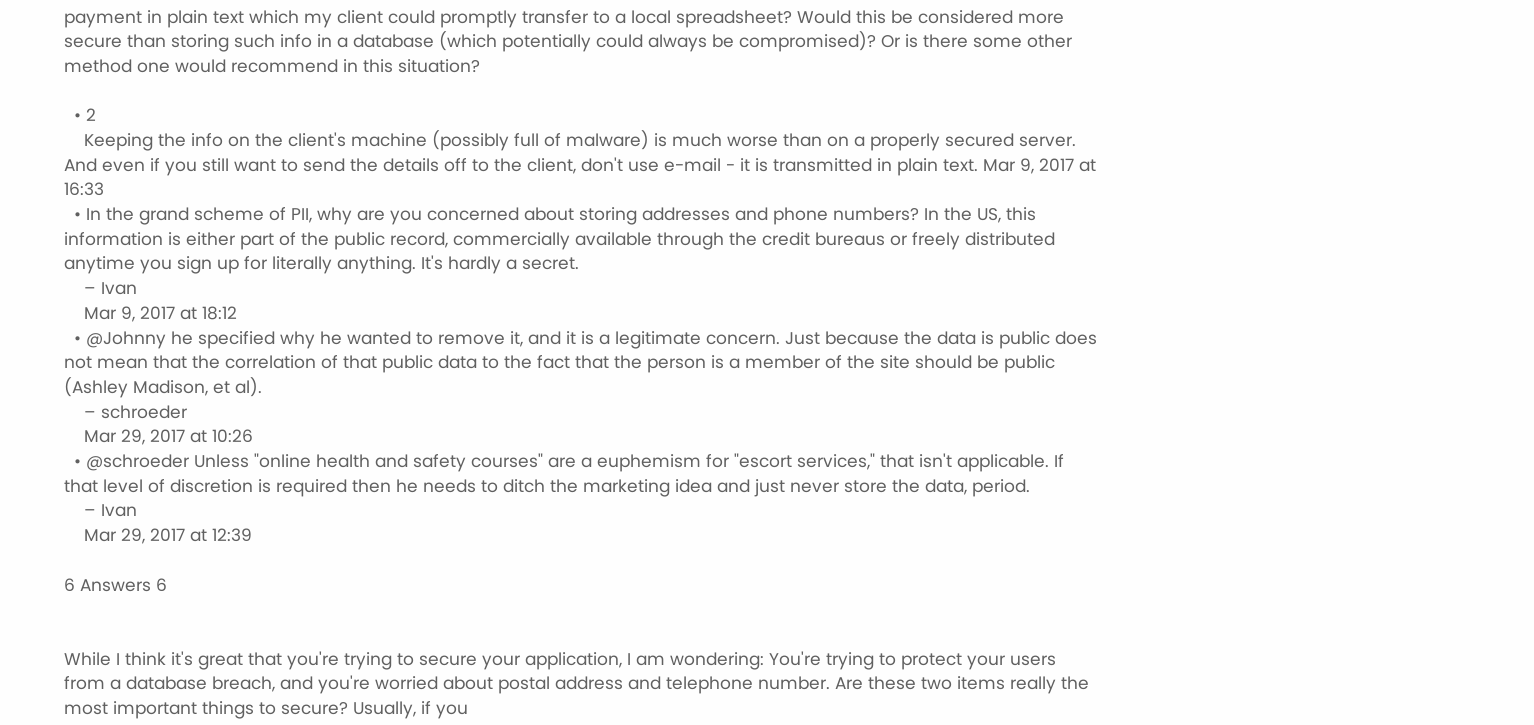payment in plain text which my client could promptly transfer to a local spreadsheet? Would this be considered more secure than storing such info in a database (which potentially could always be compromised)? Or is there some other method one would recommend in this situation?

  • 2
    Keeping the info on the client's machine (possibly full of malware) is much worse than on a properly secured server. And even if you still want to send the details off to the client, don't use e-mail - it is transmitted in plain text. Mar 9, 2017 at 16:33
  • In the grand scheme of PII, why are you concerned about storing addresses and phone numbers? In the US, this information is either part of the public record, commercially available through the credit bureaus or freely distributed anytime you sign up for literally anything. It's hardly a secret.
    – Ivan
    Mar 9, 2017 at 18:12
  • @Johnny he specified why he wanted to remove it, and it is a legitimate concern. Just because the data is public does not mean that the correlation of that public data to the fact that the person is a member of the site should be public (Ashley Madison, et al).
    – schroeder
    Mar 29, 2017 at 10:26
  • @schroeder Unless "online health and safety courses" are a euphemism for "escort services," that isn't applicable. If that level of discretion is required then he needs to ditch the marketing idea and just never store the data, period.
    – Ivan
    Mar 29, 2017 at 12:39

6 Answers 6


While I think it's great that you're trying to secure your application, I am wondering: You're trying to protect your users from a database breach, and you're worried about postal address and telephone number. Are these two items really the most important things to secure? Usually, if you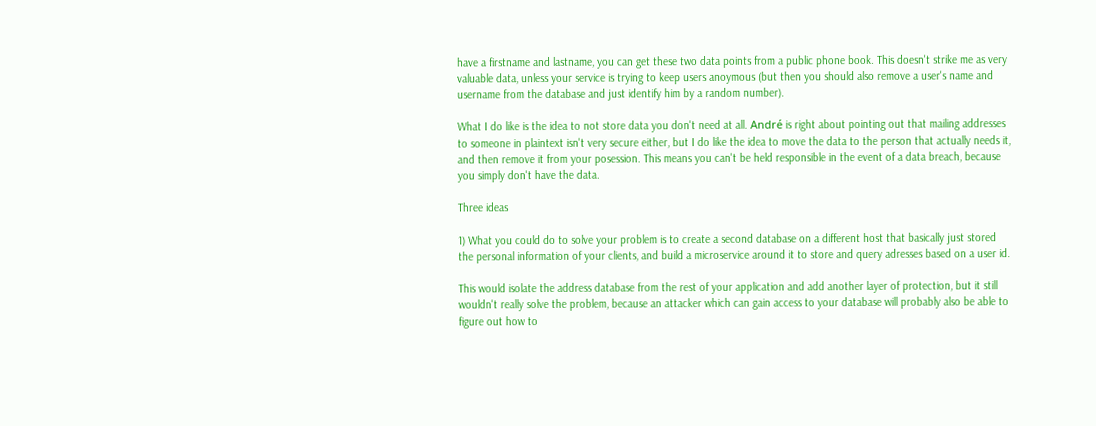have a firstname and lastname, you can get these two data points from a public phone book. This doesn't strike me as very valuable data, unless your service is trying to keep users anoymous (but then you should also remove a user's name and username from the database and just identify him by a random number).

What I do like is the idea to not store data you don't need at all. André is right about pointing out that mailing addresses to someone in plaintext isn't very secure either, but I do like the idea to move the data to the person that actually needs it, and then remove it from your posession. This means you can't be held responsible in the event of a data breach, because you simply don't have the data.

Three ideas

1) What you could do to solve your problem is to create a second database on a different host that basically just stored the personal information of your clients, and build a microservice around it to store and query adresses based on a user id.

This would isolate the address database from the rest of your application and add another layer of protection, but it still wouldn't really solve the problem, because an attacker which can gain access to your database will probably also be able to figure out how to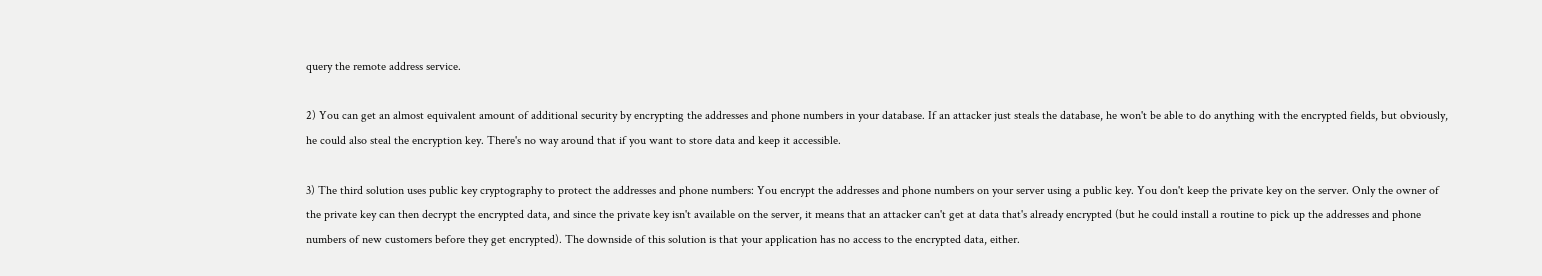query the remote address service.

2) You can get an almost equivalent amount of additional security by encrypting the addresses and phone numbers in your database. If an attacker just steals the database, he won't be able to do anything with the encrypted fields, but obviously, he could also steal the encryption key. There's no way around that if you want to store data and keep it accessible.

3) The third solution uses public key cryptography to protect the addresses and phone numbers: You encrypt the addresses and phone numbers on your server using a public key. You don't keep the private key on the server. Only the owner of the private key can then decrypt the encrypted data, and since the private key isn't available on the server, it means that an attacker can't get at data that's already encrypted (but he could install a routine to pick up the addresses and phone numbers of new customers before they get encrypted). The downside of this solution is that your application has no access to the encrypted data, either.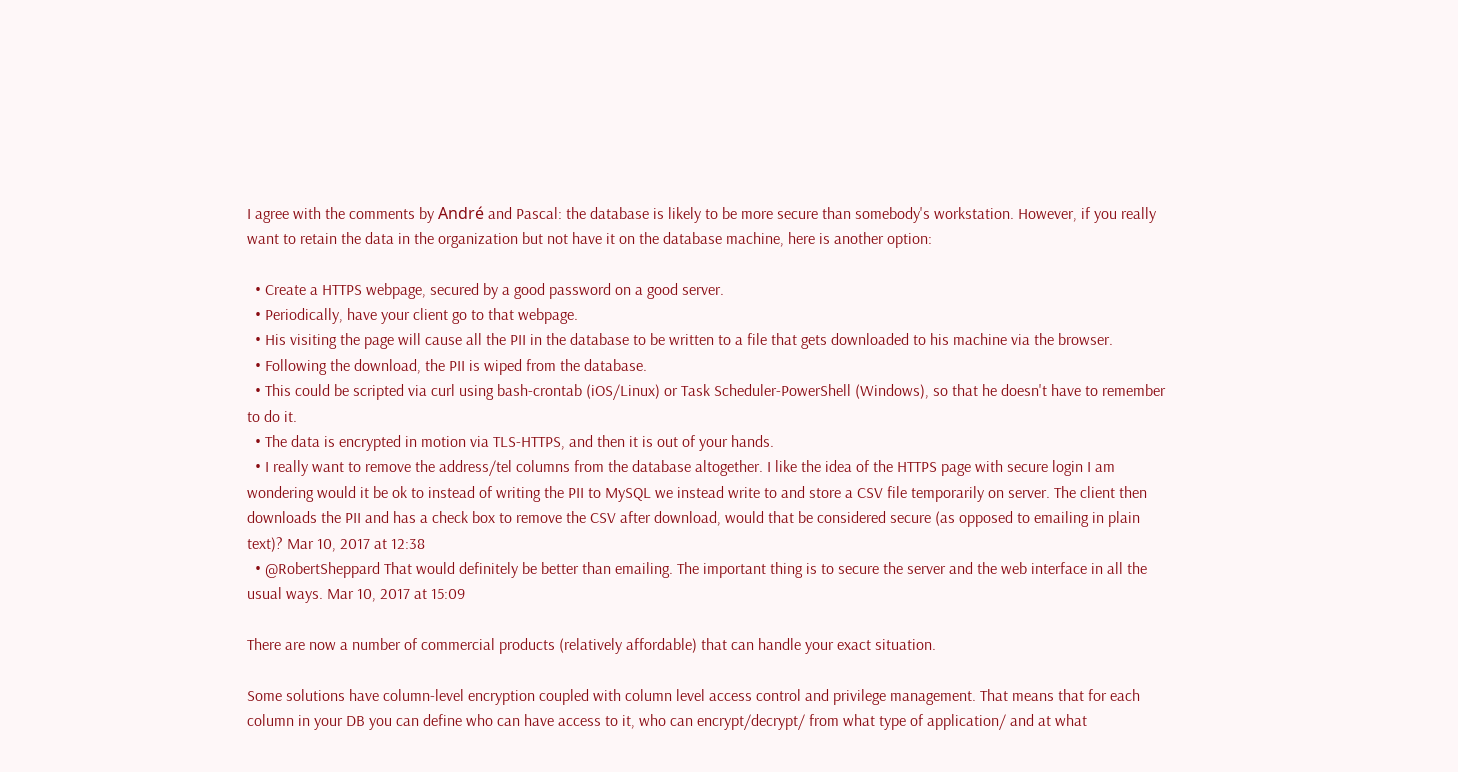I agree with the comments by André and Pascal: the database is likely to be more secure than somebody's workstation. However, if you really want to retain the data in the organization but not have it on the database machine, here is another option:

  • Create a HTTPS webpage, secured by a good password on a good server.
  • Periodically, have your client go to that webpage.
  • His visiting the page will cause all the PII in the database to be written to a file that gets downloaded to his machine via the browser.
  • Following the download, the PII is wiped from the database.
  • This could be scripted via curl using bash-crontab (iOS/Linux) or Task Scheduler-PowerShell (Windows), so that he doesn't have to remember to do it.
  • The data is encrypted in motion via TLS-HTTPS, and then it is out of your hands.
  • I really want to remove the address/tel columns from the database altogether. I like the idea of the HTTPS page with secure login I am wondering would it be ok to instead of writing the PII to MySQL we instead write to and store a CSV file temporarily on server. The client then downloads the PII and has a check box to remove the CSV after download, would that be considered secure (as opposed to emailing in plain text)? Mar 10, 2017 at 12:38
  • @RobertSheppard That would definitely be better than emailing. The important thing is to secure the server and the web interface in all the usual ways. Mar 10, 2017 at 15:09

There are now a number of commercial products (relatively affordable) that can handle your exact situation.

Some solutions have column-level encryption coupled with column level access control and privilege management. That means that for each column in your DB you can define who can have access to it, who can encrypt/decrypt/ from what type of application/ and at what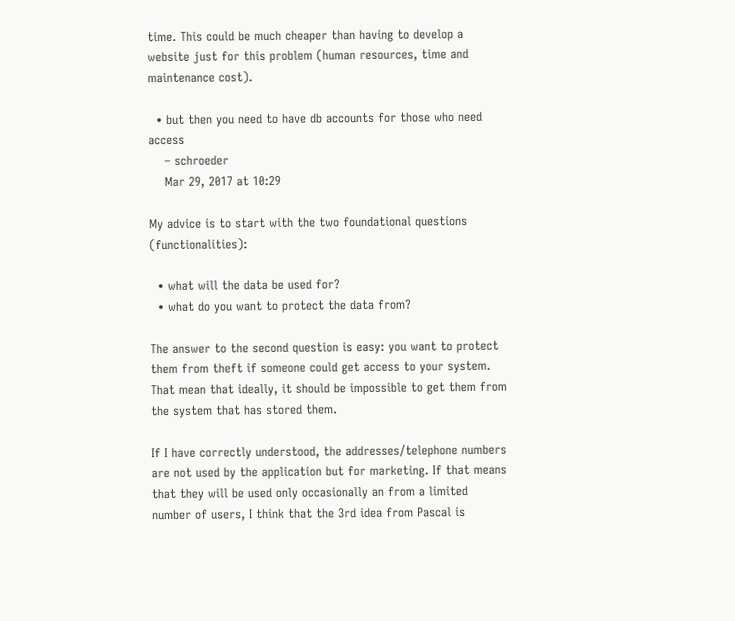time. This could be much cheaper than having to develop a website just for this problem (human resources, time and maintenance cost).

  • but then you need to have db accounts for those who need access
    – schroeder
    Mar 29, 2017 at 10:29

My advice is to start with the two foundational questions (functionalities):

  • what will the data be used for?
  • what do you want to protect the data from?

The answer to the second question is easy: you want to protect them from theft if someone could get access to your system. That mean that ideally, it should be impossible to get them from the system that has stored them.

If I have correctly understood, the addresses/telephone numbers are not used by the application but for marketing. If that means that they will be used only occasionally an from a limited number of users, I think that the 3rd idea from Pascal is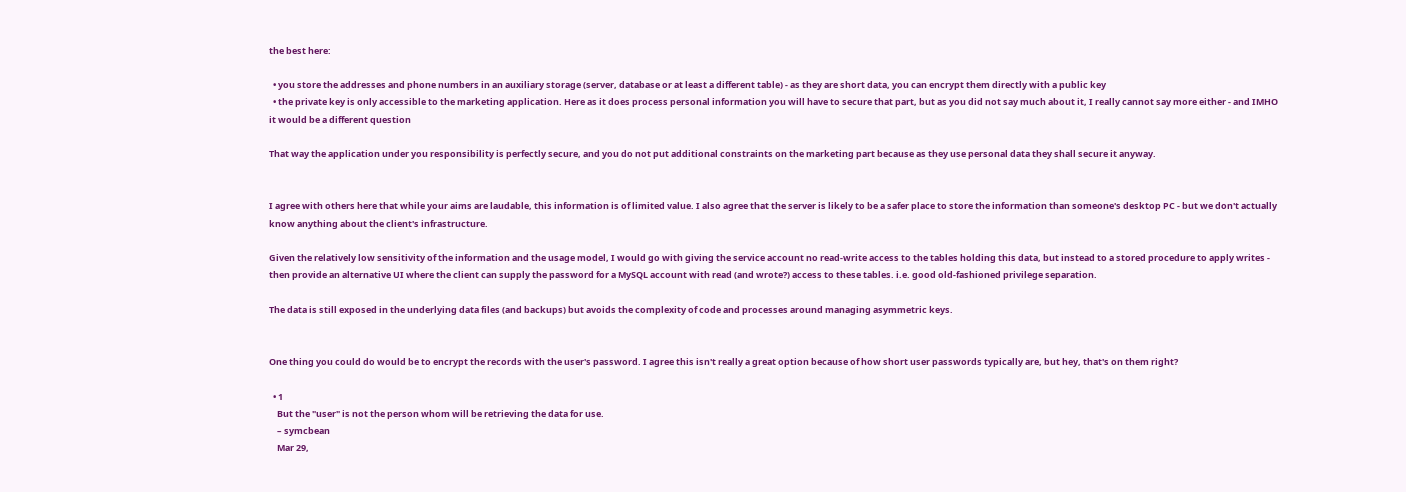the best here:

  • you store the addresses and phone numbers in an auxiliary storage (server, database or at least a different table) - as they are short data, you can encrypt them directly with a public key
  • the private key is only accessible to the marketing application. Here as it does process personal information you will have to secure that part, but as you did not say much about it, I really cannot say more either - and IMHO it would be a different question

That way the application under you responsibility is perfectly secure, and you do not put additional constraints on the marketing part because as they use personal data they shall secure it anyway.


I agree with others here that while your aims are laudable, this information is of limited value. I also agree that the server is likely to be a safer place to store the information than someone's desktop PC - but we don't actually know anything about the client's infrastructure.

Given the relatively low sensitivity of the information and the usage model, I would go with giving the service account no read-write access to the tables holding this data, but instead to a stored procedure to apply writes - then provide an alternative UI where the client can supply the password for a MySQL account with read (and wrote?) access to these tables. i.e. good old-fashioned privilege separation.

The data is still exposed in the underlying data files (and backups) but avoids the complexity of code and processes around managing asymmetric keys.


One thing you could do would be to encrypt the records with the user's password. I agree this isn't really a great option because of how short user passwords typically are, but hey, that's on them right?

  • 1
    But the "user" is not the person whom will be retrieving the data for use.
    – symcbean
    Mar 29,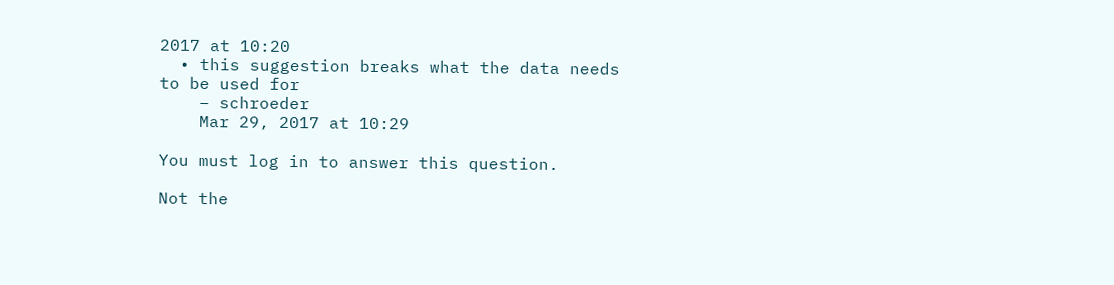2017 at 10:20
  • this suggestion breaks what the data needs to be used for
    – schroeder
    Mar 29, 2017 at 10:29

You must log in to answer this question.

Not the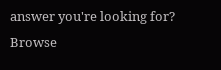answer you're looking for? Browse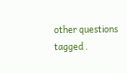other questions tagged .